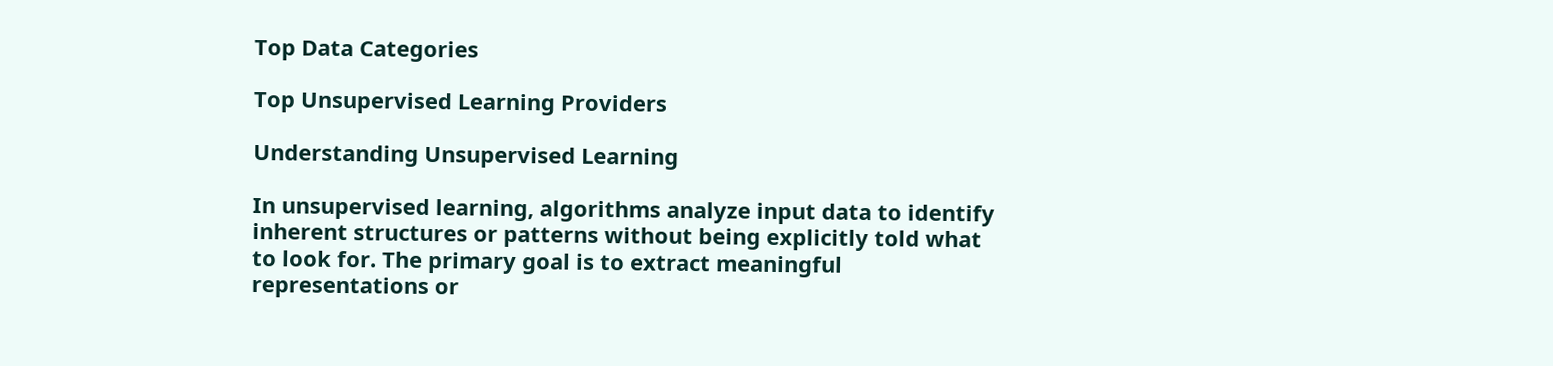Top Data Categories

Top Unsupervised Learning Providers

Understanding Unsupervised Learning

In unsupervised learning, algorithms analyze input data to identify inherent structures or patterns without being explicitly told what to look for. The primary goal is to extract meaningful representations or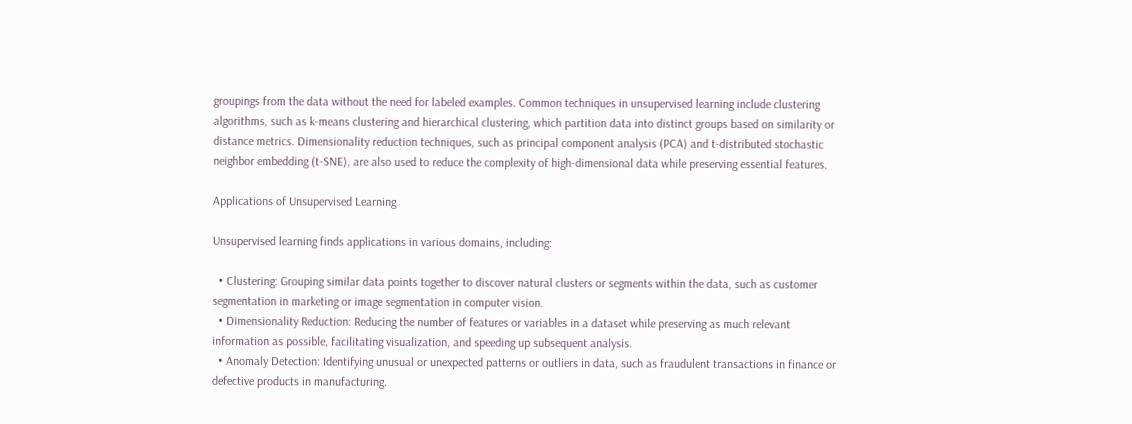groupings from the data without the need for labeled examples. Common techniques in unsupervised learning include clustering algorithms, such as k-means clustering and hierarchical clustering, which partition data into distinct groups based on similarity or distance metrics. Dimensionality reduction techniques, such as principal component analysis (PCA) and t-distributed stochastic neighbor embedding (t-SNE), are also used to reduce the complexity of high-dimensional data while preserving essential features.

Applications of Unsupervised Learning

Unsupervised learning finds applications in various domains, including:

  • Clustering: Grouping similar data points together to discover natural clusters or segments within the data, such as customer segmentation in marketing or image segmentation in computer vision.
  • Dimensionality Reduction: Reducing the number of features or variables in a dataset while preserving as much relevant information as possible, facilitating visualization, and speeding up subsequent analysis.
  • Anomaly Detection: Identifying unusual or unexpected patterns or outliers in data, such as fraudulent transactions in finance or defective products in manufacturing.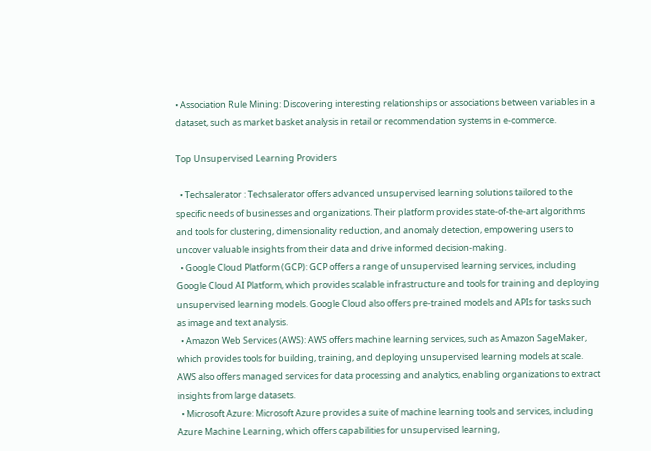• Association Rule Mining: Discovering interesting relationships or associations between variables in a dataset, such as market basket analysis in retail or recommendation systems in e-commerce.

Top Unsupervised Learning Providers

  • Techsalerator : Techsalerator offers advanced unsupervised learning solutions tailored to the specific needs of businesses and organizations. Their platform provides state-of-the-art algorithms and tools for clustering, dimensionality reduction, and anomaly detection, empowering users to uncover valuable insights from their data and drive informed decision-making.
  • Google Cloud Platform (GCP): GCP offers a range of unsupervised learning services, including Google Cloud AI Platform, which provides scalable infrastructure and tools for training and deploying unsupervised learning models. Google Cloud also offers pre-trained models and APIs for tasks such as image and text analysis.
  • Amazon Web Services (AWS): AWS offers machine learning services, such as Amazon SageMaker, which provides tools for building, training, and deploying unsupervised learning models at scale. AWS also offers managed services for data processing and analytics, enabling organizations to extract insights from large datasets.
  • Microsoft Azure: Microsoft Azure provides a suite of machine learning tools and services, including Azure Machine Learning, which offers capabilities for unsupervised learning,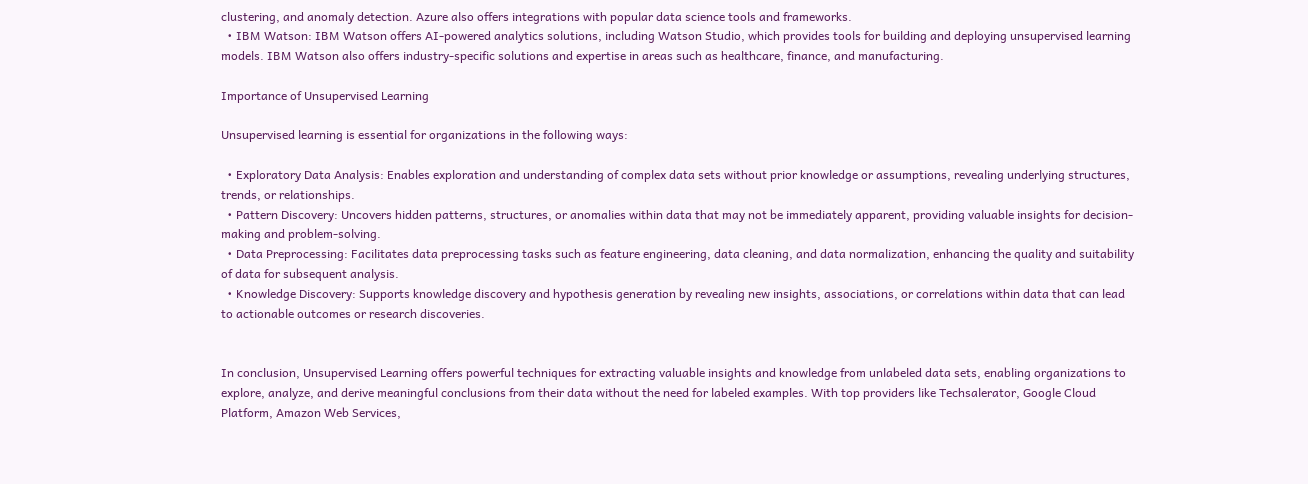clustering, and anomaly detection. Azure also offers integrations with popular data science tools and frameworks.
  • IBM Watson: IBM Watson offers AI-powered analytics solutions, including Watson Studio, which provides tools for building and deploying unsupervised learning models. IBM Watson also offers industry-specific solutions and expertise in areas such as healthcare, finance, and manufacturing.

Importance of Unsupervised Learning

Unsupervised learning is essential for organizations in the following ways:

  • Exploratory Data Analysis: Enables exploration and understanding of complex data sets without prior knowledge or assumptions, revealing underlying structures, trends, or relationships.
  • Pattern Discovery: Uncovers hidden patterns, structures, or anomalies within data that may not be immediately apparent, providing valuable insights for decision-making and problem-solving.
  • Data Preprocessing: Facilitates data preprocessing tasks such as feature engineering, data cleaning, and data normalization, enhancing the quality and suitability of data for subsequent analysis.
  • Knowledge Discovery: Supports knowledge discovery and hypothesis generation by revealing new insights, associations, or correlations within data that can lead to actionable outcomes or research discoveries.


In conclusion, Unsupervised Learning offers powerful techniques for extracting valuable insights and knowledge from unlabeled data sets, enabling organizations to explore, analyze, and derive meaningful conclusions from their data without the need for labeled examples. With top providers like Techsalerator, Google Cloud Platform, Amazon Web Services,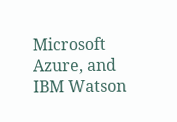Microsoft Azure, and IBM Watson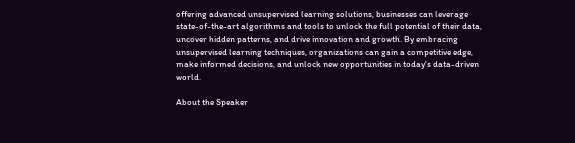offering advanced unsupervised learning solutions, businesses can leverage state-of-the-art algorithms and tools to unlock the full potential of their data, uncover hidden patterns, and drive innovation and growth. By embracing unsupervised learning techniques, organizations can gain a competitive edge, make informed decisions, and unlock new opportunities in today's data-driven world.

About the Speaker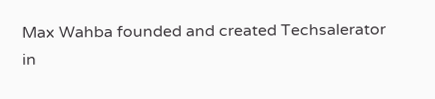Max Wahba founded and created Techsalerator in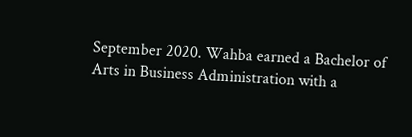September 2020. Wahba earned a Bachelor of Arts in Business Administration with a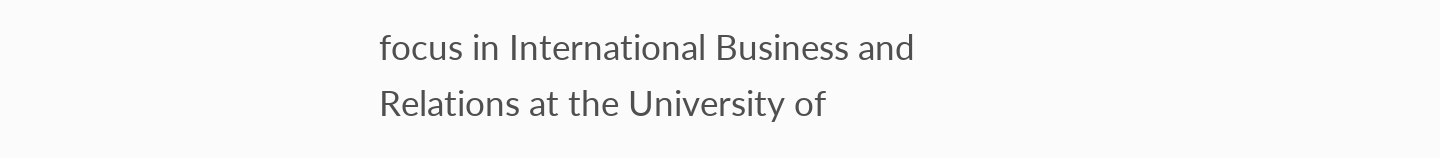focus in International Business and Relations at the University of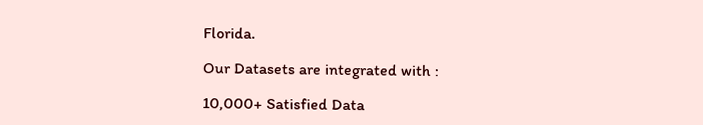Florida.

Our Datasets are integrated with :

10,000+ Satisfied Data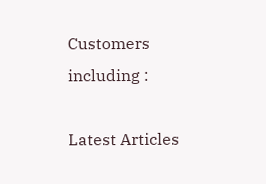Customers including :

Latest Articles